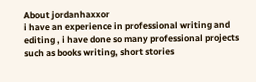About jordanhaxxor
i have an experience in professional writing and editing , i have done so many professional projects such as books writing, short stories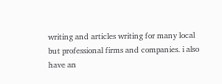writing and articles writing for many local but professional firms and companies. i also have an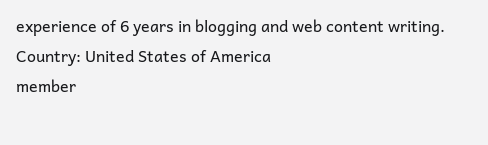experience of 6 years in blogging and web content writing.
Country: United States of America
member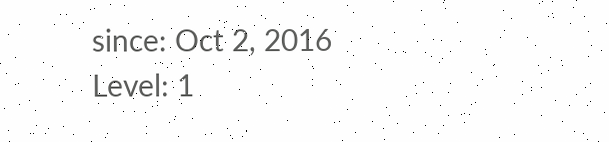since: Oct 2, 2016
Level: 1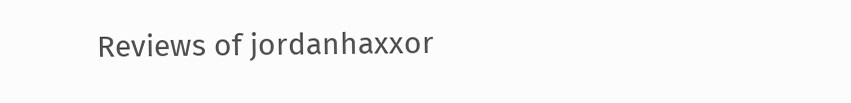Reviews of jordanhaxxor